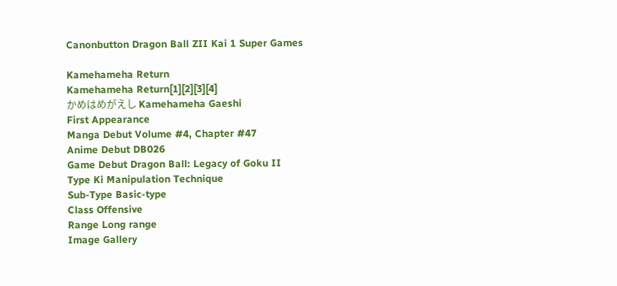Canonbutton Dragon Ball ZII Kai 1 Super Games

Kamehameha Return
Kamehameha Return[1][2][3][4]
かめはめがえし Kamehameha Gaeshi
First Appearance
Manga Debut Volume #4, Chapter #47
Anime Debut DB026
Game Debut Dragon Ball: Legacy of Goku II
Type Ki Manipulation Technique
Sub-Type Basic-type
Class Offensive
Range Long range
Image Gallery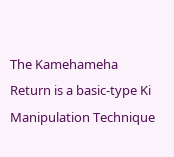The Kamehameha Return is a basic-type Ki Manipulation Technique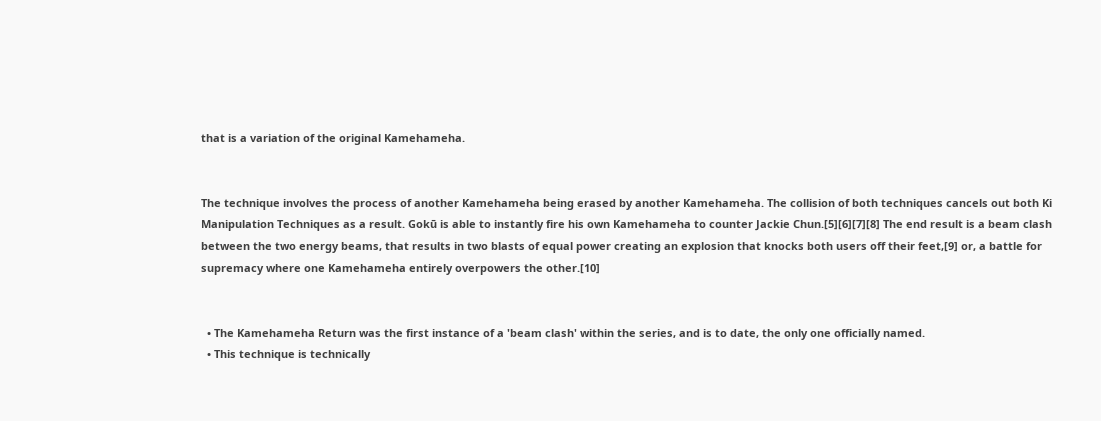that is a variation of the original Kamehameha.


The technique involves the process of another Kamehameha being erased by another Kamehameha. The collision of both techniques cancels out both Ki Manipulation Techniques as a result. Gokū is able to instantly fire his own Kamehameha to counter Jackie Chun.[5][6][7][8] The end result is a beam clash between the two energy beams, that results in two blasts of equal power creating an explosion that knocks both users off their feet,[9] or, a battle for supremacy where one Kamehameha entirely overpowers the other.[10]


  • The Kamehameha Return was the first instance of a 'beam clash' within the series, and is to date, the only one officially named.
  • This technique is technically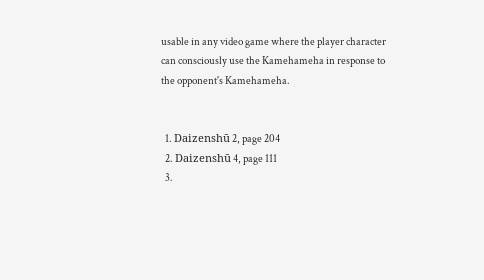usable in any video game where the player character can consciously use the Kamehameha in response to the opponent's Kamehameha.


  1. Daizenshū 2, page 204
  2. Daizenshū 4, page 111
  3.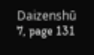Daizenshū 7, page 131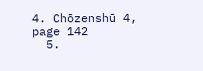4. Chōzenshū 4, page 142
  5.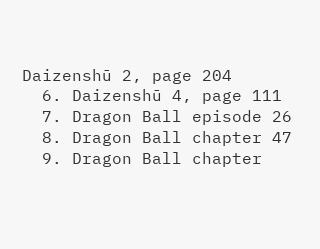Daizenshū 2, page 204
  6. Daizenshū 4, page 111
  7. Dragon Ball episode 26
  8. Dragon Ball chapter 47
  9. Dragon Ball chapter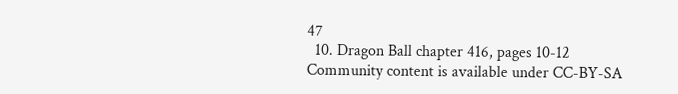47
  10. Dragon Ball chapter 416, pages 10-12
Community content is available under CC-BY-SA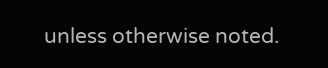unless otherwise noted.